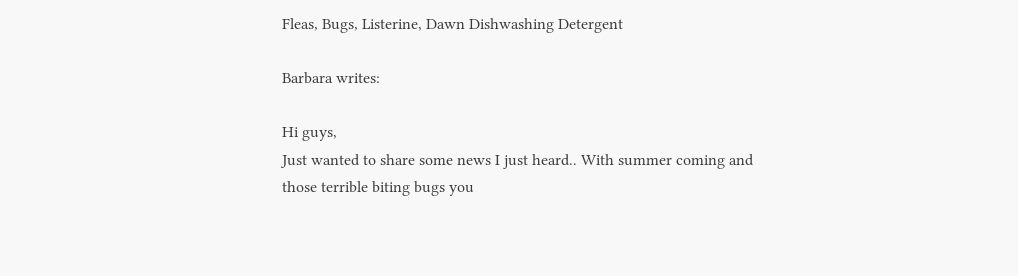Fleas, Bugs, Listerine, Dawn Dishwashing Detergent

Barbara writes:

Hi guys,
Just wanted to share some news I just heard.. With summer coming and
those terrible biting bugs you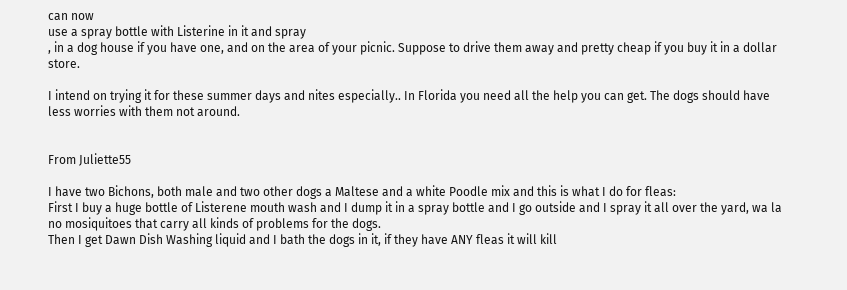can now
use a spray bottle with Listerine in it and spray
, in a dog house if you have one, and on the area of your picnic. Suppose to drive them away and pretty cheap if you buy it in a dollar store.

I intend on trying it for these summer days and nites especially.. In Florida you need all the help you can get. The dogs should have less worries with them not around.


From Juliette55

I have two Bichons, both male and two other dogs a Maltese and a white Poodle mix and this is what I do for fleas:
First I buy a huge bottle of Listerene mouth wash and I dump it in a spray bottle and I go outside and I spray it all over the yard, wa la no mosiquitoes that carry all kinds of problems for the dogs.
Then I get Dawn Dish Washing liquid and I bath the dogs in it, if they have ANY fleas it will kill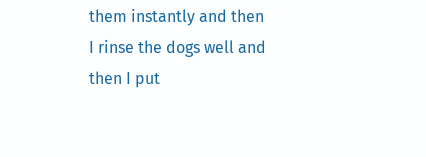them instantly and then I rinse the dogs well and then I put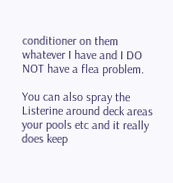conditioner on them whatever I have and I DO NOT have a flea problem.

You can also spray the Listerine around deck areas your pools etc and it really does keep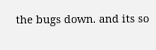the bugs down. and its so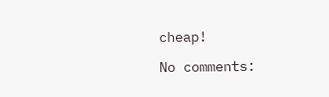cheap!

No comments: